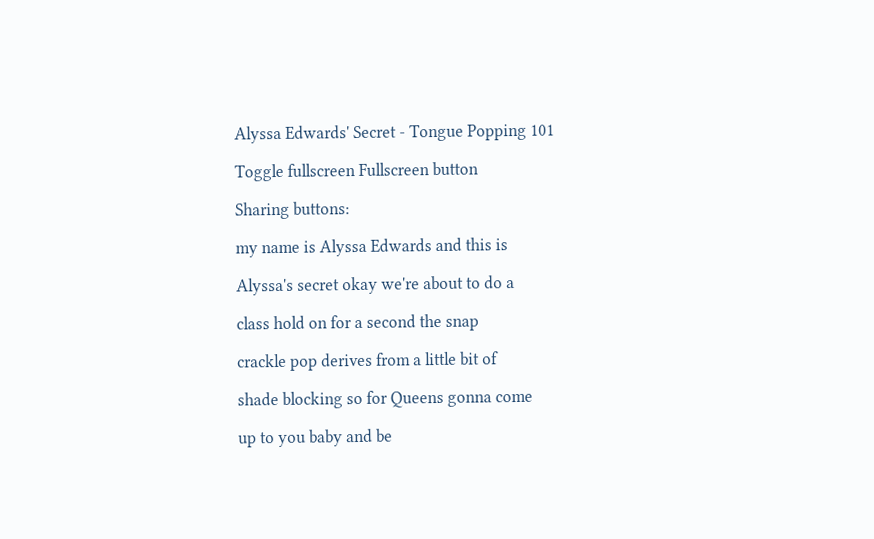Alyssa Edwards' Secret - Tongue Popping 101

Toggle fullscreen Fullscreen button

Sharing buttons:

my name is Alyssa Edwards and this is

Alyssa's secret okay we're about to do a

class hold on for a second the snap

crackle pop derives from a little bit of

shade blocking so for Queens gonna come

up to you baby and be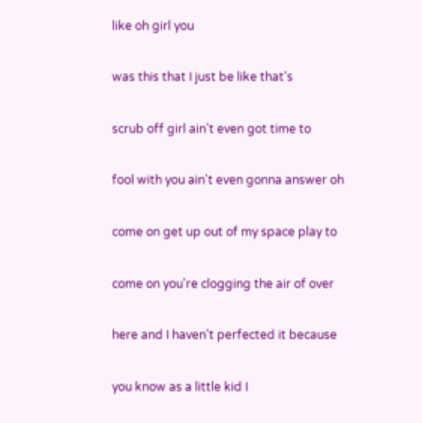like oh girl you

was this that I just be like that's

scrub off girl ain't even got time to

fool with you ain't even gonna answer oh

come on get up out of my space play to

come on you're clogging the air of over

here and I haven't perfected it because

you know as a little kid I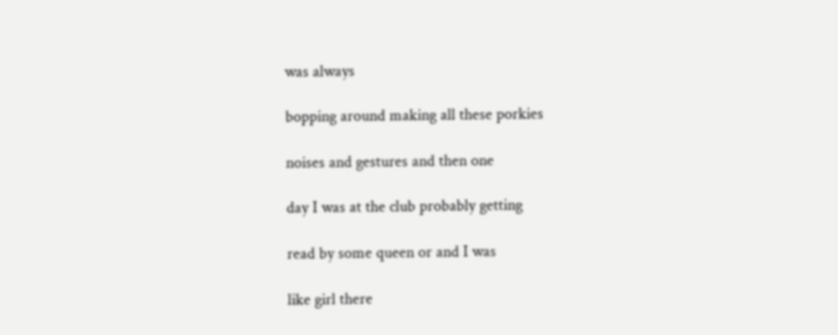was always

bopping around making all these porkies

noises and gestures and then one

day I was at the club probably getting

read by some queen or and I was

like girl there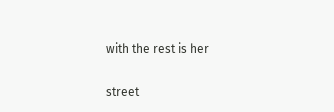with the rest is her

street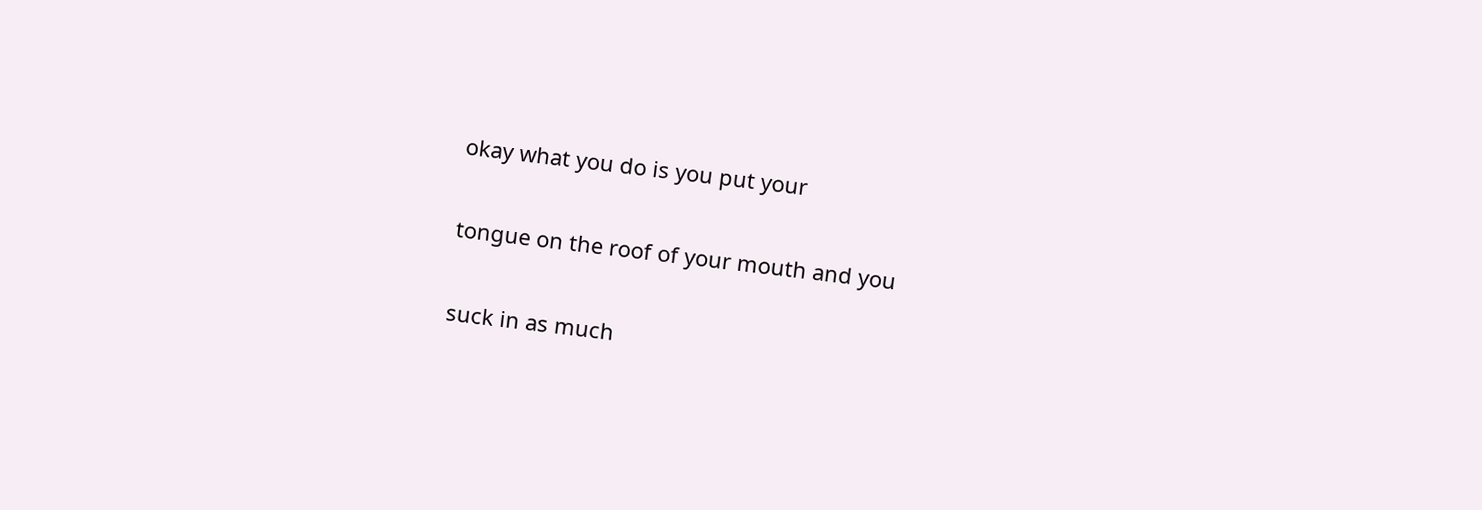okay what you do is you put your

tongue on the roof of your mouth and you

suck in as much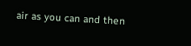air as you can and then